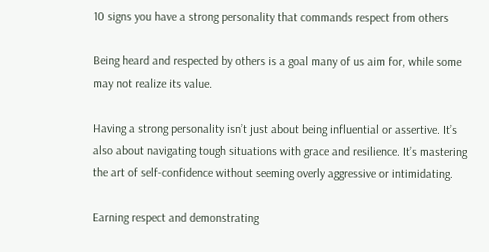10 signs you have a strong personality that commands respect from others

Being heard and respected by others is a goal many of us aim for, while some may not realize its value.

Having a strong personality isn’t just about being influential or assertive. It’s also about navigating tough situations with grace and resilience. It’s mastering the art of self-confidence without seeming overly aggressive or intimidating.

Earning respect and demonstrating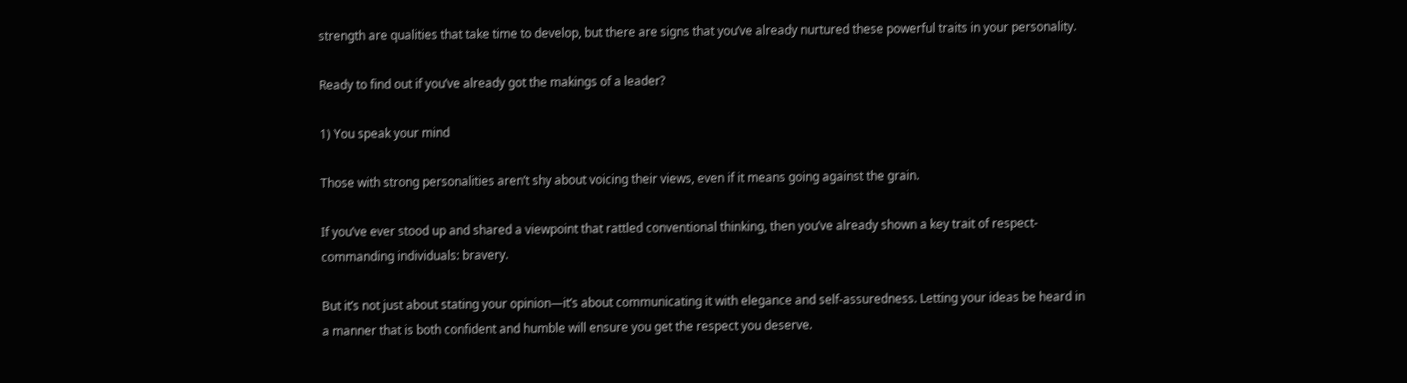strength are qualities that take time to develop, but there are signs that you’ve already nurtured these powerful traits in your personality.

Ready to find out if you’ve already got the makings of a leader?

1) You speak your mind

Those with strong personalities aren’t shy about voicing their views, even if it means going against the grain.

If you’ve ever stood up and shared a viewpoint that rattled conventional thinking, then you’ve already shown a key trait of respect-commanding individuals: bravery.

But it’s not just about stating your opinion—it’s about communicating it with elegance and self-assuredness. Letting your ideas be heard in a manner that is both confident and humble will ensure you get the respect you deserve.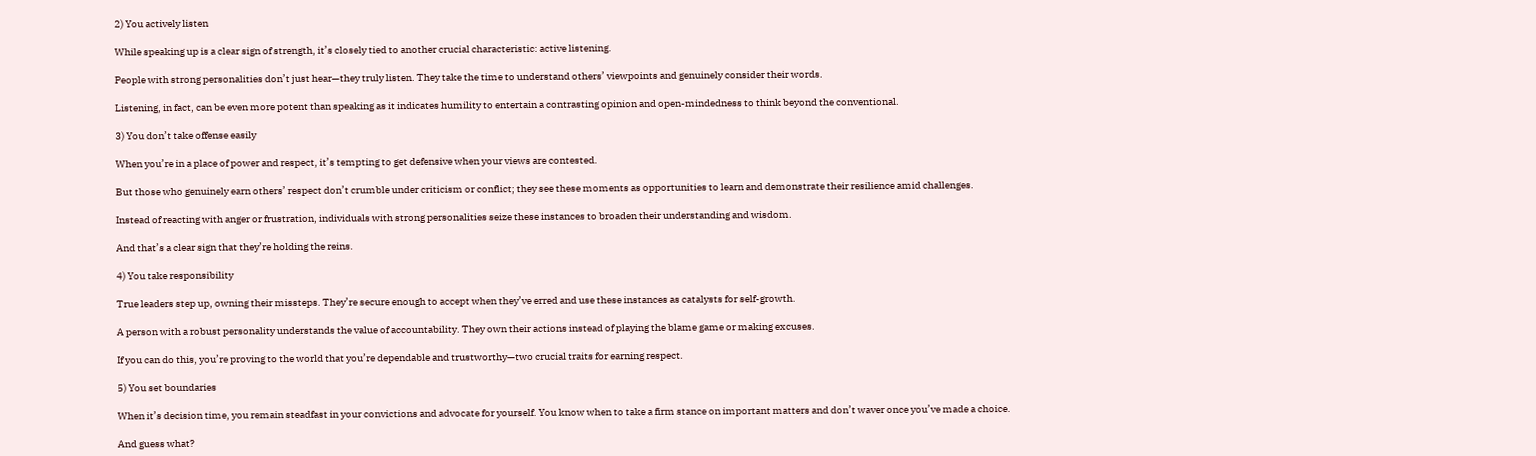2) You actively listen

While speaking up is a clear sign of strength, it’s closely tied to another crucial characteristic: active listening.

People with strong personalities don’t just hear—they truly listen. They take the time to understand others’ viewpoints and genuinely consider their words.

Listening, in fact, can be even more potent than speaking as it indicates humility to entertain a contrasting opinion and open-mindedness to think beyond the conventional.

3) You don’t take offense easily

When you’re in a place of power and respect, it’s tempting to get defensive when your views are contested.

But those who genuinely earn others’ respect don’t crumble under criticism or conflict; they see these moments as opportunities to learn and demonstrate their resilience amid challenges.

Instead of reacting with anger or frustration, individuals with strong personalities seize these instances to broaden their understanding and wisdom.

And that’s a clear sign that they’re holding the reins.

4) You take responsibility

True leaders step up, owning their missteps. They’re secure enough to accept when they’ve erred and use these instances as catalysts for self-growth.

A person with a robust personality understands the value of accountability. They own their actions instead of playing the blame game or making excuses.

If you can do this, you’re proving to the world that you’re dependable and trustworthy—two crucial traits for earning respect.

5) You set boundaries

When it’s decision time, you remain steadfast in your convictions and advocate for yourself. You know when to take a firm stance on important matters and don’t waver once you’ve made a choice.

And guess what?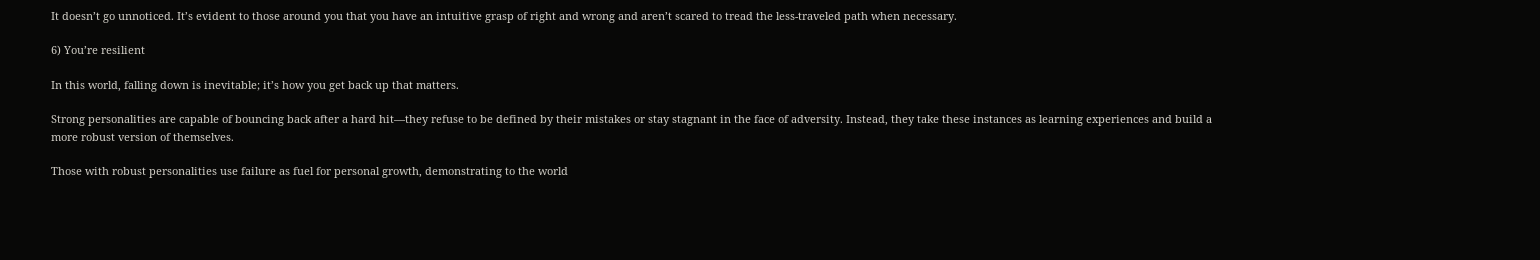It doesn’t go unnoticed. It’s evident to those around you that you have an intuitive grasp of right and wrong and aren’t scared to tread the less-traveled path when necessary.

6) You’re resilient

In this world, falling down is inevitable; it’s how you get back up that matters.

Strong personalities are capable of bouncing back after a hard hit—they refuse to be defined by their mistakes or stay stagnant in the face of adversity. Instead, they take these instances as learning experiences and build a more robust version of themselves.

Those with robust personalities use failure as fuel for personal growth, demonstrating to the world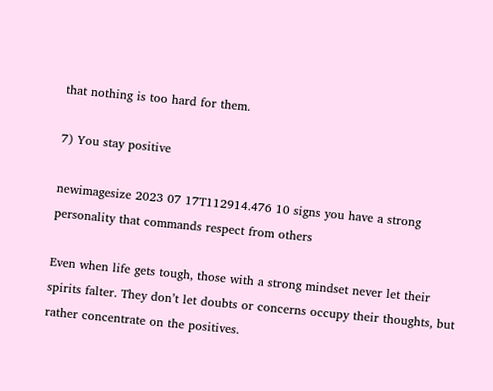that nothing is too hard for them.

7) You stay positive

newimagesize 2023 07 17T112914.476 10 signs you have a strong personality that commands respect from others

Even when life gets tough, those with a strong mindset never let their spirits falter. They don’t let doubts or concerns occupy their thoughts, but rather concentrate on the positives.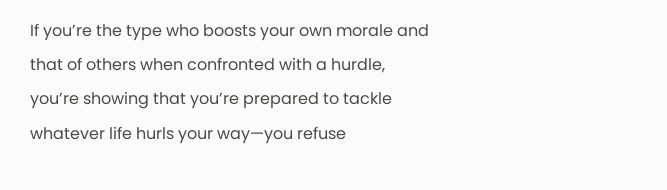If you’re the type who boosts your own morale and that of others when confronted with a hurdle, you’re showing that you’re prepared to tackle whatever life hurls your way—you refuse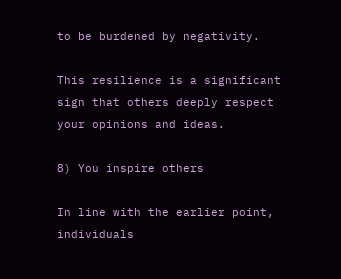to be burdened by negativity.

This resilience is a significant sign that others deeply respect your opinions and ideas.

8) You inspire others

In line with the earlier point, individuals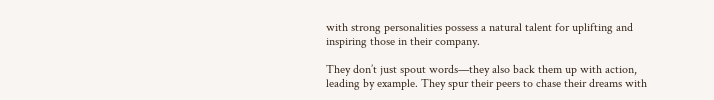with strong personalities possess a natural talent for uplifting and inspiring those in their company.

They don’t just spout words—they also back them up with action, leading by example. They spur their peers to chase their dreams with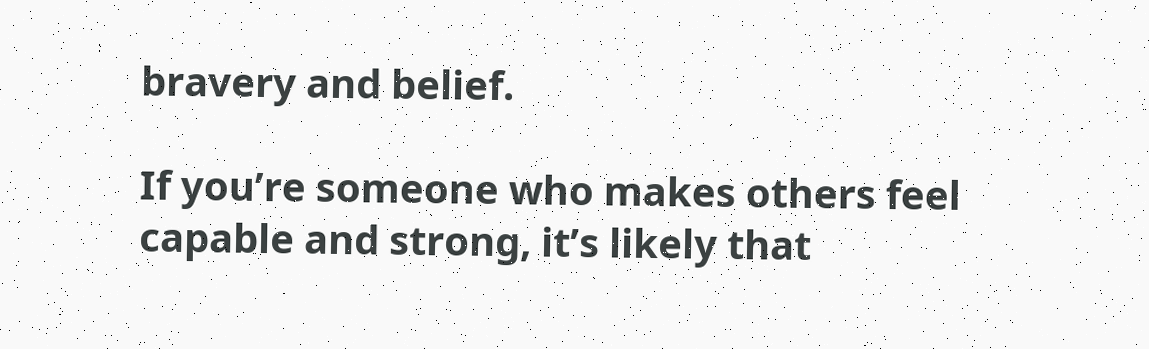bravery and belief.

If you’re someone who makes others feel capable and strong, it’s likely that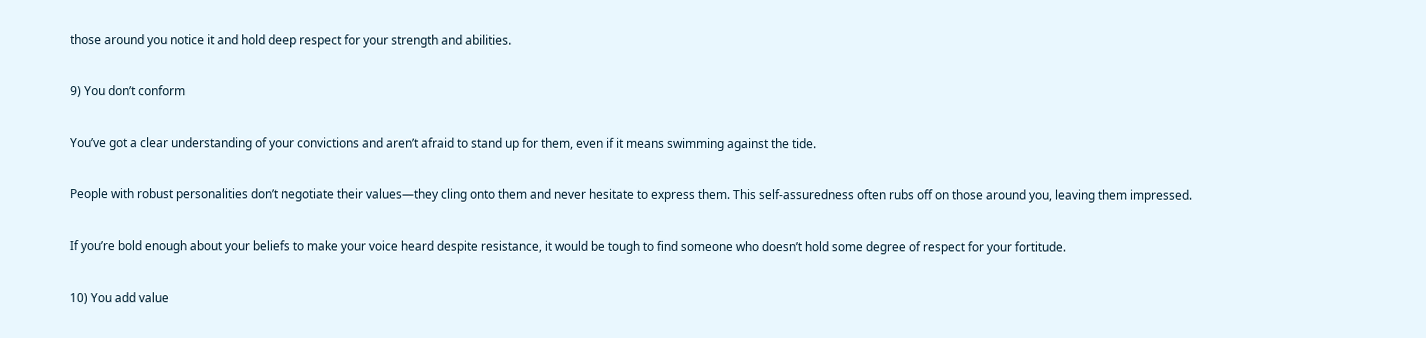those around you notice it and hold deep respect for your strength and abilities.

9) You don’t conform

You’ve got a clear understanding of your convictions and aren’t afraid to stand up for them, even if it means swimming against the tide.

People with robust personalities don’t negotiate their values—they cling onto them and never hesitate to express them. This self-assuredness often rubs off on those around you, leaving them impressed.

If you’re bold enough about your beliefs to make your voice heard despite resistance, it would be tough to find someone who doesn’t hold some degree of respect for your fortitude.

10) You add value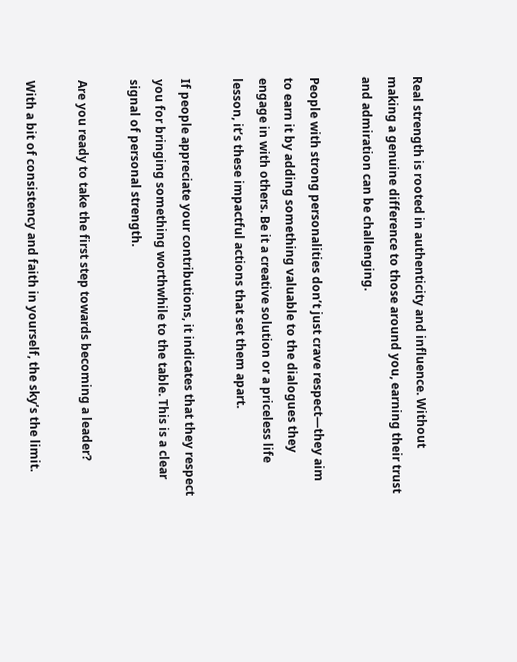Real strength is rooted in authenticity and influence. Without making a genuine difference to those around you, earning their trust and admiration can be challenging.

People with strong personalities don’t just crave respect—they aim to earn it by adding something valuable to the dialogues they engage in with others. Be it a creative solution or a priceless life lesson, it’s these impactful actions that set them apart.

If people appreciate your contributions, it indicates that they respect you for bringing something worthwhile to the table. This is a clear signal of personal strength.

Are you ready to take the first step towards becoming a leader?

With a bit of consistency and faith in yourself, the sky’s the limit.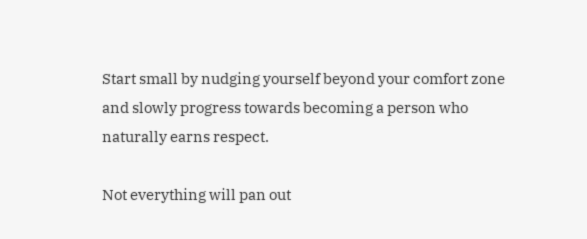Start small by nudging yourself beyond your comfort zone and slowly progress towards becoming a person who naturally earns respect.

Not everything will pan out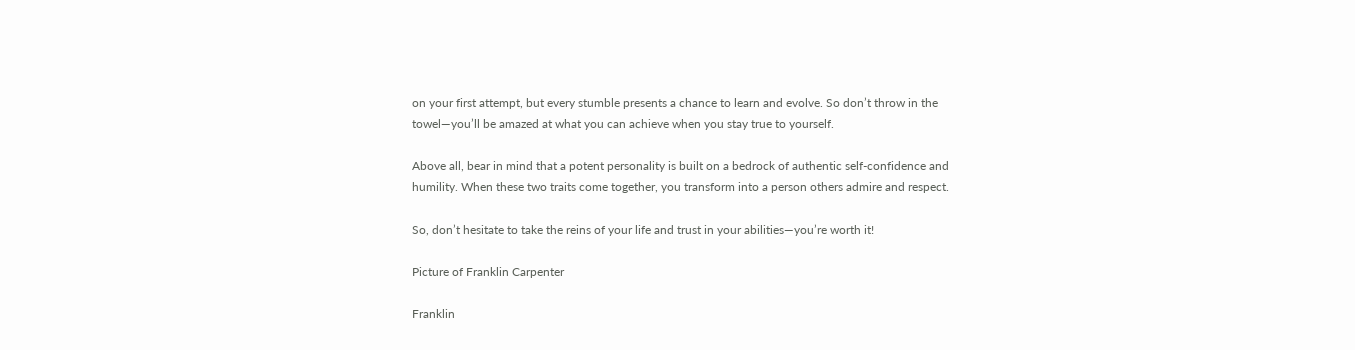on your first attempt, but every stumble presents a chance to learn and evolve. So don’t throw in the towel—you’ll be amazed at what you can achieve when you stay true to yourself.

Above all, bear in mind that a potent personality is built on a bedrock of authentic self-confidence and humility. When these two traits come together, you transform into a person others admire and respect.

So, don’t hesitate to take the reins of your life and trust in your abilities—you’re worth it!

Picture of Franklin Carpenter

Franklin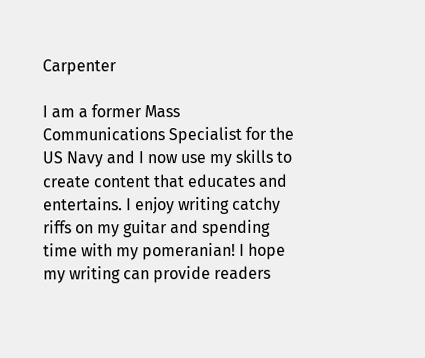Carpenter

I am a former Mass Communications Specialist for the US Navy and I now use my skills to create content that educates and entertains. I enjoy writing catchy riffs on my guitar and spending time with my pomeranian! I hope my writing can provide readers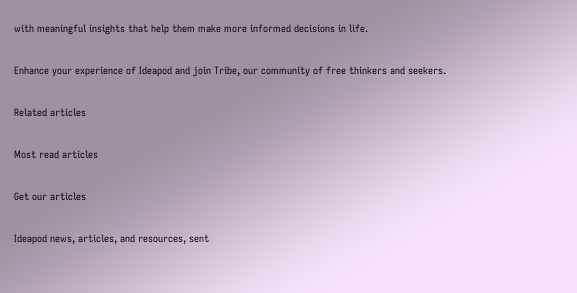with meaningful insights that help them make more informed decisions in life.

Enhance your experience of Ideapod and join Tribe, our community of free thinkers and seekers.

Related articles

Most read articles

Get our articles

Ideapod news, articles, and resources, sent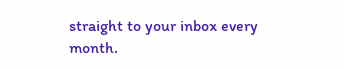straight to your inbox every month.